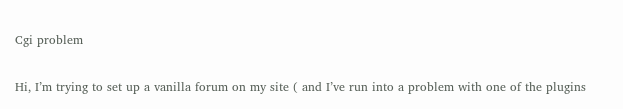Cgi problem

Hi, I’m trying to set up a vanilla forum on my site ( and I’ve run into a problem with one of the plugins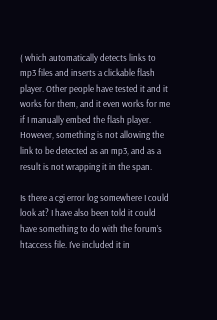( which automatically detects links to mp3 files and inserts a clickable flash player. Other people have tested it and it works for them, and it even works for me if I manually embed the flash player. However, something is not allowing the link to be detected as an mp3, and as a result is not wrapping it in the span.

Is there a cgi error log somewhere I could look at? I have also been told it could have something to do with the forum’s htaccess file. I’ve included it in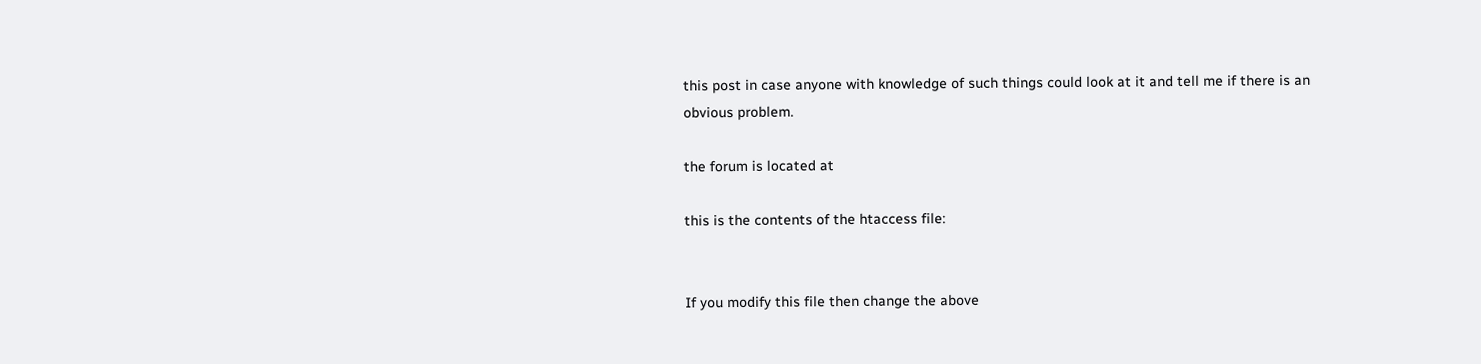this post in case anyone with knowledge of such things could look at it and tell me if there is an obvious problem.

the forum is located at

this is the contents of the htaccess file:


If you modify this file then change the above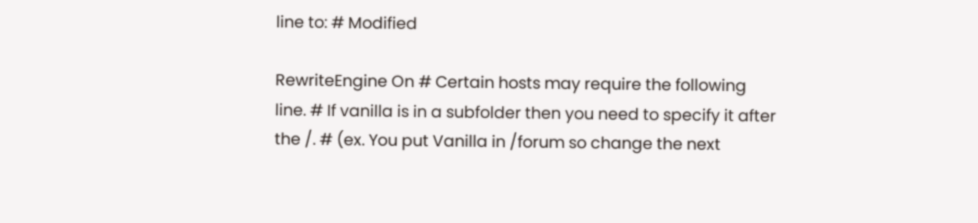line to: # Modified

RewriteEngine On # Certain hosts may require the following line. # If vanilla is in a subfolder then you need to specify it after the /. # (ex. You put Vanilla in /forum so change the next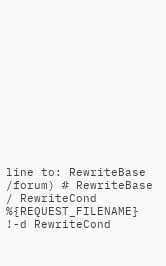line to: RewriteBase /forum) # RewriteBase / RewriteCond %{REQUEST_FILENAME} !-d RewriteCond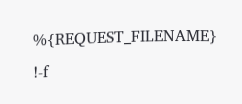%{REQUEST_FILENAME} !-f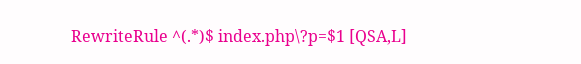RewriteRule ^(.*)$ index.php\?p=$1 [QSA,L]